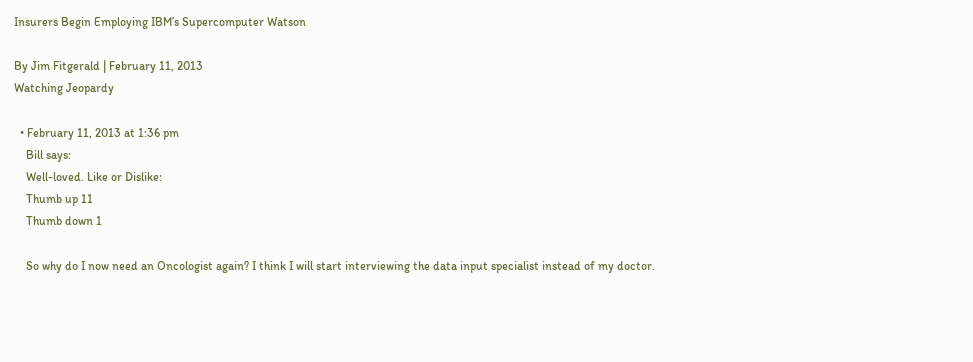Insurers Begin Employing IBM’s Supercomputer Watson

By Jim Fitgerald | February 11, 2013
Watching Jeopardy

  • February 11, 2013 at 1:36 pm
    Bill says:
    Well-loved. Like or Dislike:
    Thumb up 11
    Thumb down 1

    So why do I now need an Oncologist again? I think I will start interviewing the data input specialist instead of my doctor.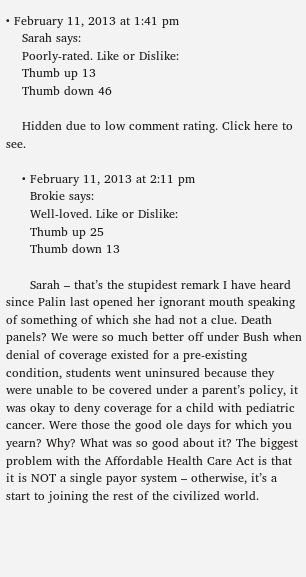• February 11, 2013 at 1:41 pm
    Sarah says:
    Poorly-rated. Like or Dislike:
    Thumb up 13
    Thumb down 46

    Hidden due to low comment rating. Click here to see.

    • February 11, 2013 at 2:11 pm
      Brokie says:
      Well-loved. Like or Dislike:
      Thumb up 25
      Thumb down 13

      Sarah – that’s the stupidest remark I have heard since Palin last opened her ignorant mouth speaking of something of which she had not a clue. Death panels? We were so much better off under Bush when denial of coverage existed for a pre-existing condition, students went uninsured because they were unable to be covered under a parent’s policy, it was okay to deny coverage for a child with pediatric cancer. Were those the good ole days for which you yearn? Why? What was so good about it? The biggest problem with the Affordable Health Care Act is that it is NOT a single payor system – otherwise, it’s a start to joining the rest of the civilized world.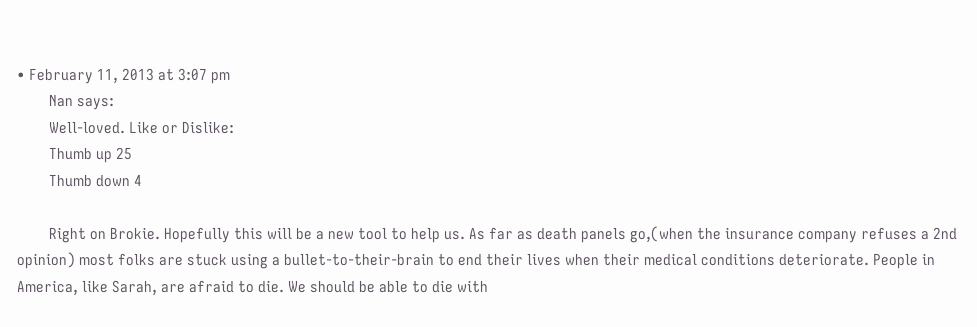• February 11, 2013 at 3:07 pm
        Nan says:
        Well-loved. Like or Dislike:
        Thumb up 25
        Thumb down 4

        Right on Brokie. Hopefully this will be a new tool to help us. As far as death panels go,(when the insurance company refuses a 2nd opinion) most folks are stuck using a bullet-to-their-brain to end their lives when their medical conditions deteriorate. People in America, like Sarah, are afraid to die. We should be able to die with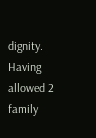dignity. Having allowed 2 family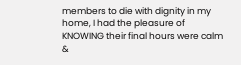members to die with dignity in my home, I had the pleasure of KNOWING their final hours were calm &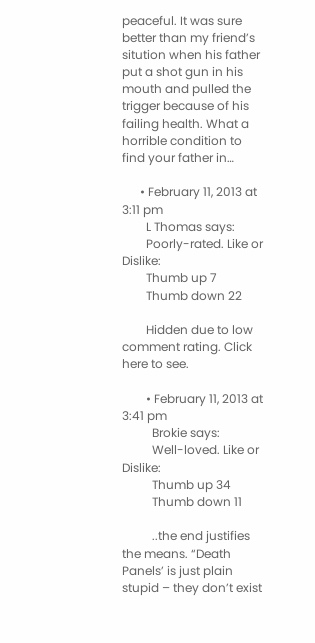peaceful. It was sure better than my friend’s sitution when his father put a shot gun in his mouth and pulled the trigger because of his failing health. What a horrible condition to find your father in…

      • February 11, 2013 at 3:11 pm
        L Thomas says:
        Poorly-rated. Like or Dislike:
        Thumb up 7
        Thumb down 22

        Hidden due to low comment rating. Click here to see.

        • February 11, 2013 at 3:41 pm
          Brokie says:
          Well-loved. Like or Dislike:
          Thumb up 34
          Thumb down 11

          ..the end justifies the means. “Death Panels’ is just plain stupid – they don’t exist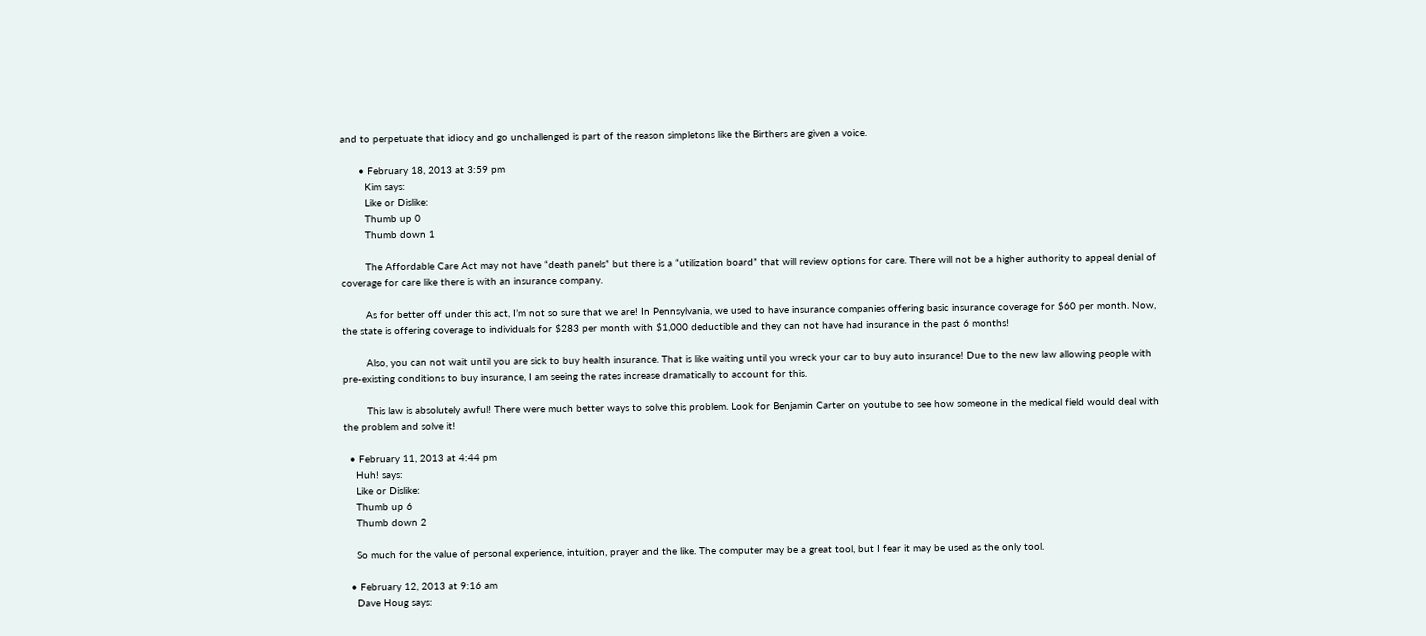and to perpetuate that idiocy and go unchallenged is part of the reason simpletons like the Birthers are given a voice.

      • February 18, 2013 at 3:59 pm
        Kim says:
        Like or Dislike:
        Thumb up 0
        Thumb down 1

        The Affordable Care Act may not have “death panels” but there is a “utilization board” that will review options for care. There will not be a higher authority to appeal denial of coverage for care like there is with an insurance company.

        As for better off under this act, I’m not so sure that we are! In Pennsylvania, we used to have insurance companies offering basic insurance coverage for $60 per month. Now, the state is offering coverage to individuals for $283 per month with $1,000 deductible and they can not have had insurance in the past 6 months!

        Also, you can not wait until you are sick to buy health insurance. That is like waiting until you wreck your car to buy auto insurance! Due to the new law allowing people with pre-existing conditions to buy insurance, I am seeing the rates increase dramatically to account for this.

        This law is absolutely awful! There were much better ways to solve this problem. Look for Benjamin Carter on youtube to see how someone in the medical field would deal with the problem and solve it!

  • February 11, 2013 at 4:44 pm
    Huh! says:
    Like or Dislike:
    Thumb up 6
    Thumb down 2

    So much for the value of personal experience, intuition, prayer and the like. The computer may be a great tool, but I fear it may be used as the only tool.

  • February 12, 2013 at 9:16 am
    Dave Houg says: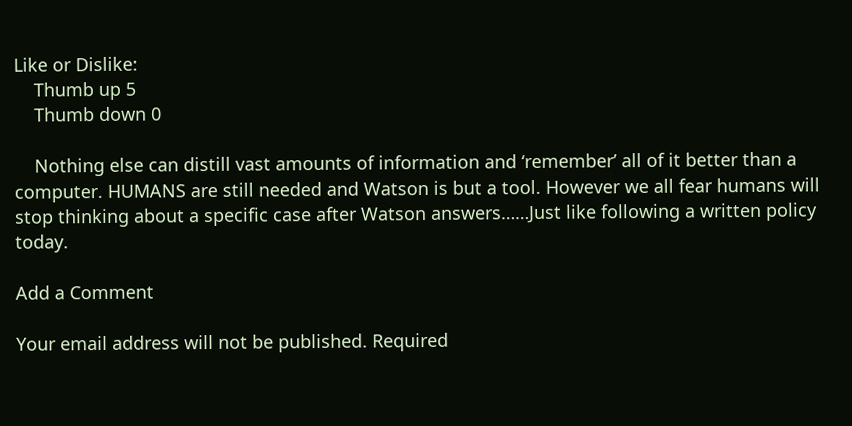Like or Dislike:
    Thumb up 5
    Thumb down 0

    Nothing else can distill vast amounts of information and ‘remember’ all of it better than a computer. HUMANS are still needed and Watson is but a tool. However we all fear humans will stop thinking about a specific case after Watson answers……Just like following a written policy today.

Add a Comment

Your email address will not be published. Required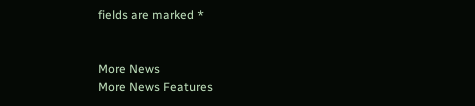fields are marked *


More News
More News Features